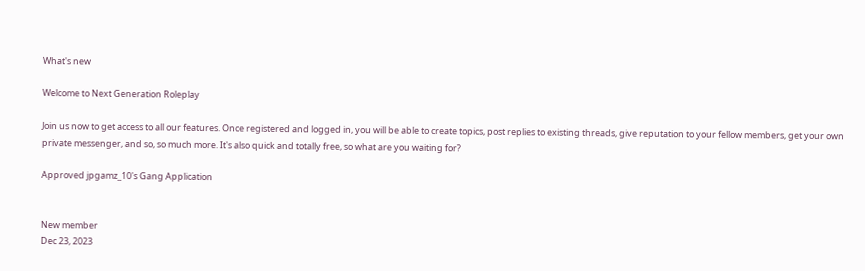What's new

Welcome to Next Generation Roleplay

Join us now to get access to all our features. Once registered and logged in, you will be able to create topics, post replies to existing threads, give reputation to your fellow members, get your own private messenger, and so, so much more. It's also quick and totally free, so what are you waiting for?

Approved jpgamz_10's Gang Application


New member
Dec 23, 2023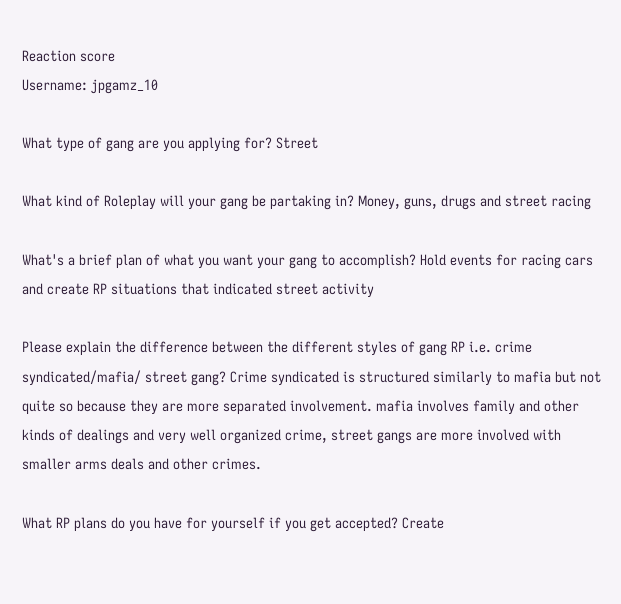Reaction score
Username: jpgamz_10

What type of gang are you applying for? Street

What kind of Roleplay will your gang be partaking in? Money, guns, drugs and street racing

What's a brief plan of what you want your gang to accomplish? Hold events for racing cars and create RP situations that indicated street activity

Please explain the difference between the different styles of gang RP i.e. crime syndicated/mafia/ street gang? Crime syndicated is structured similarly to mafia but not quite so because they are more separated involvement. mafia involves family and other kinds of dealings and very well organized crime, street gangs are more involved with smaller arms deals and other crimes.

What RP plans do you have for yourself if you get accepted? Create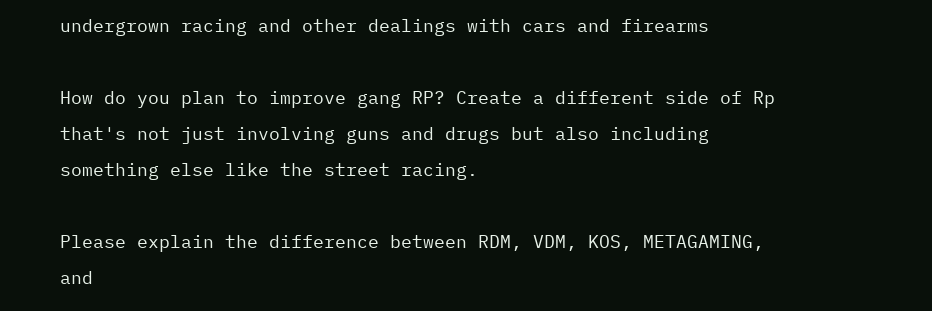undergrown racing and other dealings with cars and firearms

How do you plan to improve gang RP? Create a different side of Rp that's not just involving guns and drugs but also including something else like the street racing.

Please explain the difference between RDM, VDM, KOS, METAGAMING, and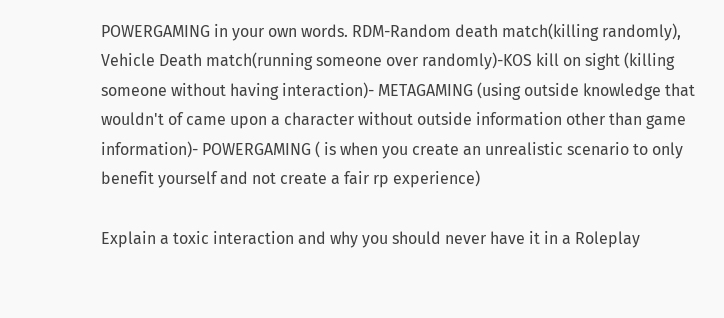POWERGAMING in your own words. RDM-Random death match(killing randomly), Vehicle Death match(running someone over randomly)-KOS kill on sight (killing someone without having interaction)- METAGAMING (using outside knowledge that wouldn't of came upon a character without outside information other than game information)- POWERGAMING ( is when you create an unrealistic scenario to only benefit yourself and not create a fair rp experience)

Explain a toxic interaction and why you should never have it in a Roleplay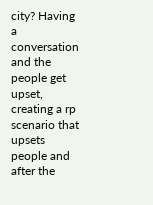city? Having a conversation and the people get upset, creating a rp scenario that upsets people and after the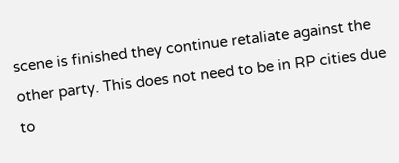scene is finished they continue retaliate against the other party. This does not need to be in RP cities due to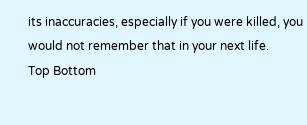its inaccuracies, especially if you were killed, you would not remember that in your next life.
Top Bottom